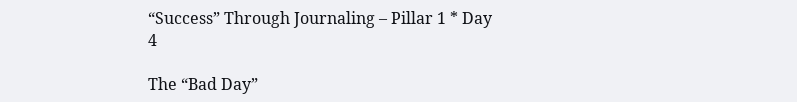“Success” Through Journaling – Pillar 1 * Day 4

The “Bad Day”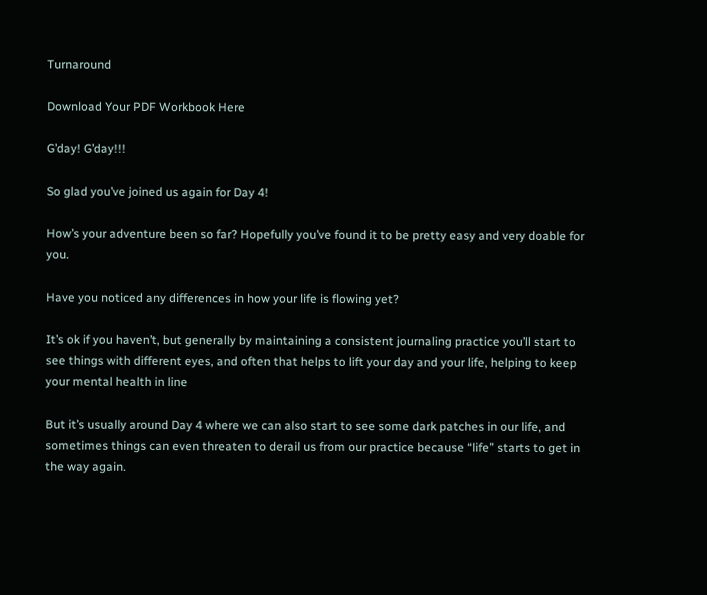Turnaround

Download Your PDF Workbook Here

G’day! G’day!!!

So glad you’ve joined us again for Day 4!

How’s your adventure been so far? Hopefully you’ve found it to be pretty easy and very doable for you.

Have you noticed any differences in how your life is flowing yet?

It’s ok if you haven’t, but generally by maintaining a consistent journaling practice you’ll start to see things with different eyes, and often that helps to lift your day and your life, helping to keep your mental health in line

But it’s usually around Day 4 where we can also start to see some dark patches in our life, and sometimes things can even threaten to derail us from our practice because “life” starts to get in the way again.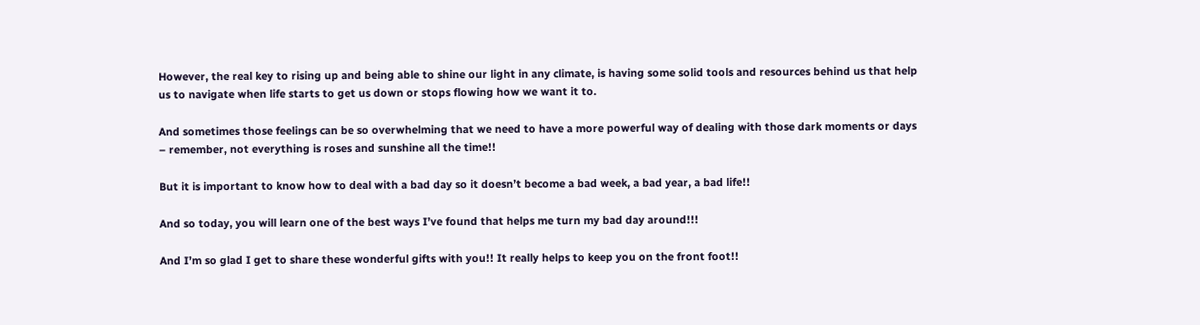However, the real key to rising up and being able to shine our light in any climate, is having some solid tools and resources behind us that help us to navigate when life starts to get us down or stops flowing how we want it to.

And sometimes those feelings can be so overwhelming that we need to have a more powerful way of dealing with those dark moments or days – remember, not everything is roses and sunshine all the time!!

But it is important to know how to deal with a bad day so it doesn’t become a bad week, a bad year, a bad life!!

And so today, you will learn one of the best ways I’ve found that helps me turn my bad day around!!!

And I’m so glad I get to share these wonderful gifts with you!! It really helps to keep you on the front foot!!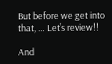But before we get into that, … Let’s review!!

And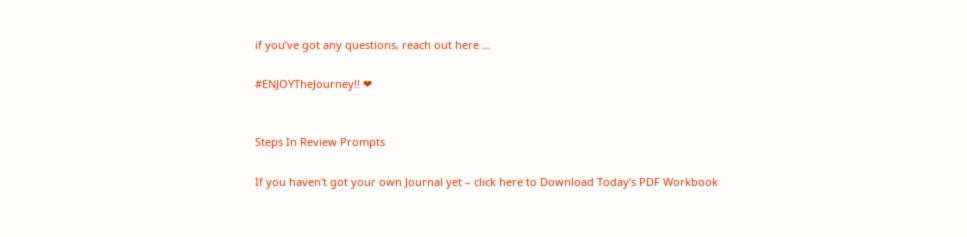if you’ve got any questions, reach out here …

#ENJOYTheJourney!! ❤


Steps In Review Prompts

If you haven’t got your own Journal yet – click here to Download Today’s PDF Workbook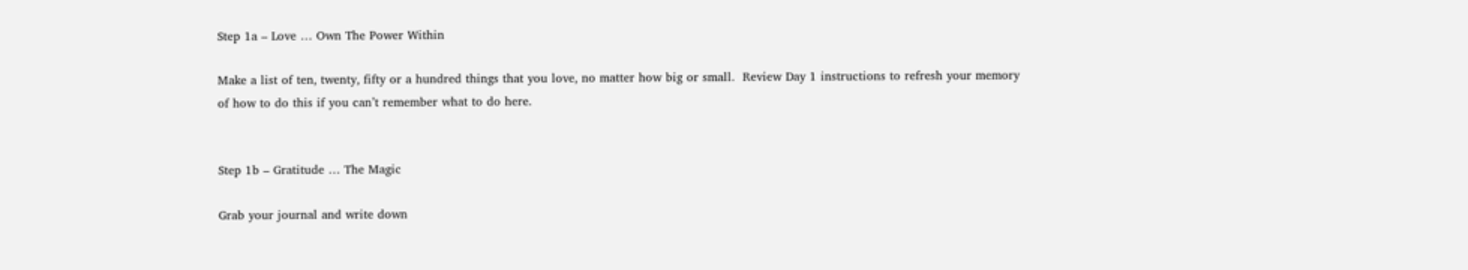Step 1a – Love … Own The Power Within

Make a list of ten, twenty, fifty or a hundred things that you love, no matter how big or small.  Review Day 1 instructions to refresh your memory of how to do this if you can’t remember what to do here.


Step 1b – Gratitude … The Magic

Grab your journal and write down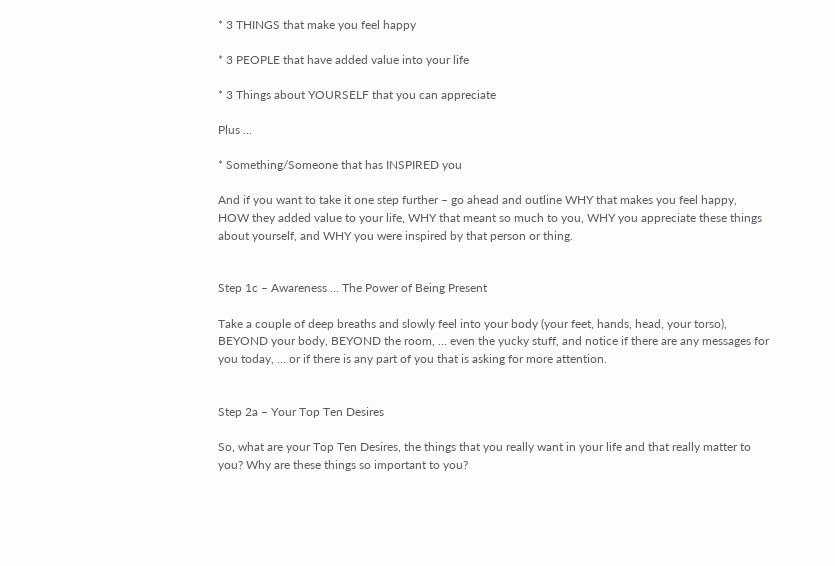* 3 THINGS that make you feel happy

* 3 PEOPLE that have added value into your life

* 3 Things about YOURSELF that you can appreciate

Plus …

* Something/Someone that has INSPIRED you

And if you want to take it one step further – go ahead and outline WHY that makes you feel happy, HOW they added value to your life, WHY that meant so much to you, WHY you appreciate these things about yourself, and WHY you were inspired by that person or thing.


Step 1c – Awareness … The Power of Being Present

Take a couple of deep breaths and slowly feel into your body (your feet, hands, head, your torso), BEYOND your body, BEYOND the room, … even the yucky stuff, and notice if there are any messages for you today, … or if there is any part of you that is asking for more attention.


Step 2a – Your Top Ten Desires

So, what are your Top Ten Desires, the things that you really want in your life and that really matter to you? Why are these things so important to you?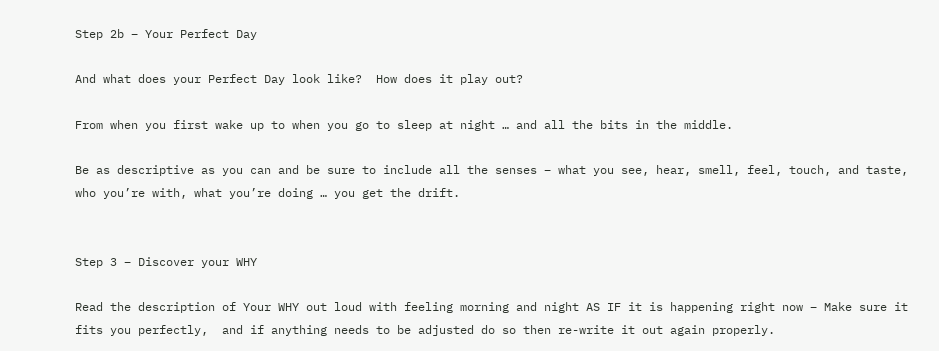Step 2b – Your Perfect Day

And what does your Perfect Day look like?  How does it play out?

From when you first wake up to when you go to sleep at night … and all the bits in the middle.

Be as descriptive as you can and be sure to include all the senses – what you see, hear, smell, feel, touch, and taste, who you’re with, what you’re doing … you get the drift.


Step 3 – Discover your WHY

Read the description of Your WHY out loud with feeling morning and night AS IF it is happening right now – Make sure it fits you perfectly,  and if anything needs to be adjusted do so then re-write it out again properly.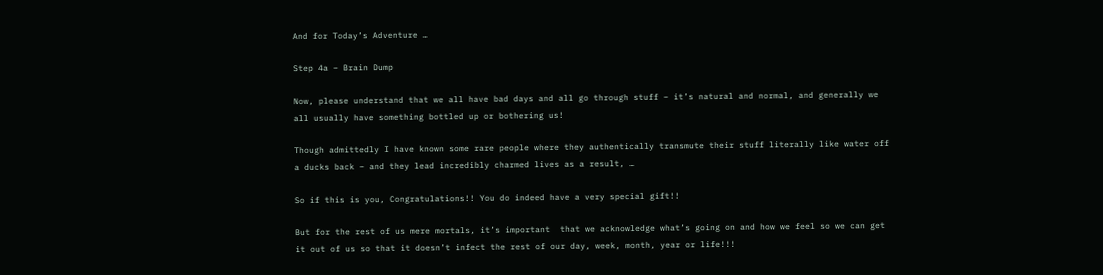And for Today’s Adventure …

Step 4a – Brain Dump

Now, please understand that we all have bad days and all go through stuff – it’s natural and normal, and generally we all usually have something bottled up or bothering us!

Though admittedly I have known some rare people where they authentically transmute their stuff literally like water off a ducks back – and they lead incredibly charmed lives as a result, …

So if this is you, Congratulations!! You do indeed have a very special gift!!

But for the rest of us mere mortals, it’s important  that we acknowledge what’s going on and how we feel so we can get it out of us so that it doesn’t infect the rest of our day, week, month, year or life!!!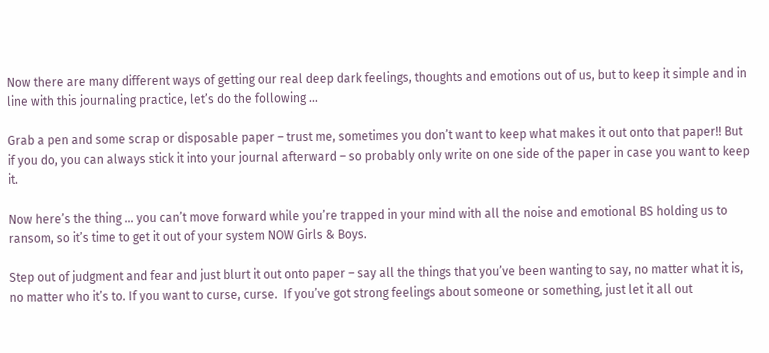Now there are many different ways of getting our real deep dark feelings, thoughts and emotions out of us, but to keep it simple and in line with this journaling practice, let’s do the following …

Grab a pen and some scrap or disposable paper – trust me, sometimes you don’t want to keep what makes it out onto that paper!! But if you do, you can always stick it into your journal afterward – so probably only write on one side of the paper in case you want to keep it.

Now here’s the thing … you can’t move forward while you’re trapped in your mind with all the noise and emotional BS holding us to ransom, so it’s time to get it out of your system NOW Girls & Boys.

Step out of judgment and fear and just blurt it out onto paper – say all the things that you’ve been wanting to say, no matter what it is, no matter who it’s to. If you want to curse, curse.  If you’ve got strong feelings about someone or something, just let it all out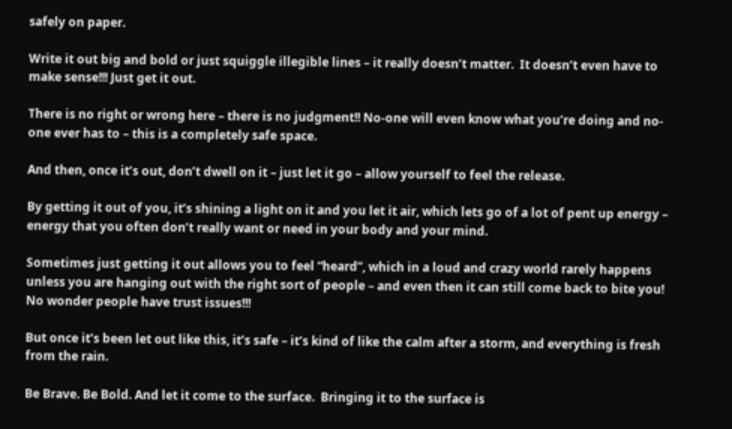safely on paper.

Write it out big and bold or just squiggle illegible lines – it really doesn’t matter.  It doesn’t even have to make sense!!! Just get it out.

There is no right or wrong here – there is no judgment!! No-one will even know what you’re doing and no-one ever has to – this is a completely safe space.

And then, once it’s out, don’t dwell on it – just let it go – allow yourself to feel the release.

By getting it out of you, it’s shining a light on it and you let it air, which lets go of a lot of pent up energy – energy that you often don’t really want or need in your body and your mind.

Sometimes just getting it out allows you to feel “heard”, which in a loud and crazy world rarely happens unless you are hanging out with the right sort of people – and even then it can still come back to bite you! No wonder people have trust issues!!!

But once it’s been let out like this, it’s safe – it’s kind of like the calm after a storm, and everything is fresh from the rain.

Be Brave. Be Bold. And let it come to the surface.  Bringing it to the surface is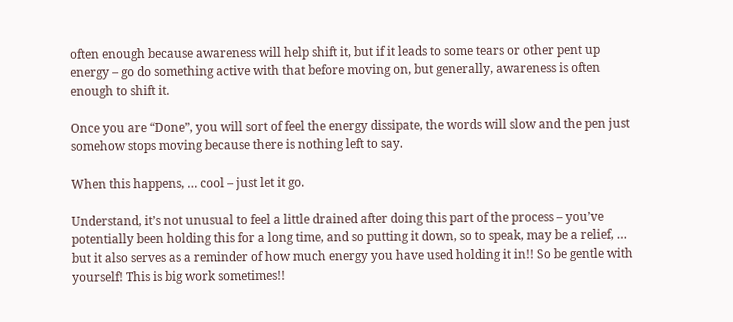often enough because awareness will help shift it, but if it leads to some tears or other pent up energy – go do something active with that before moving on, but generally, awareness is often enough to shift it.

Once you are “Done”, you will sort of feel the energy dissipate, the words will slow and the pen just somehow stops moving because there is nothing left to say.

When this happens, … cool – just let it go.

Understand, it’s not unusual to feel a little drained after doing this part of the process – you’ve potentially been holding this for a long time, and so putting it down, so to speak, may be a relief, … but it also serves as a reminder of how much energy you have used holding it in!! So be gentle with yourself! This is big work sometimes!!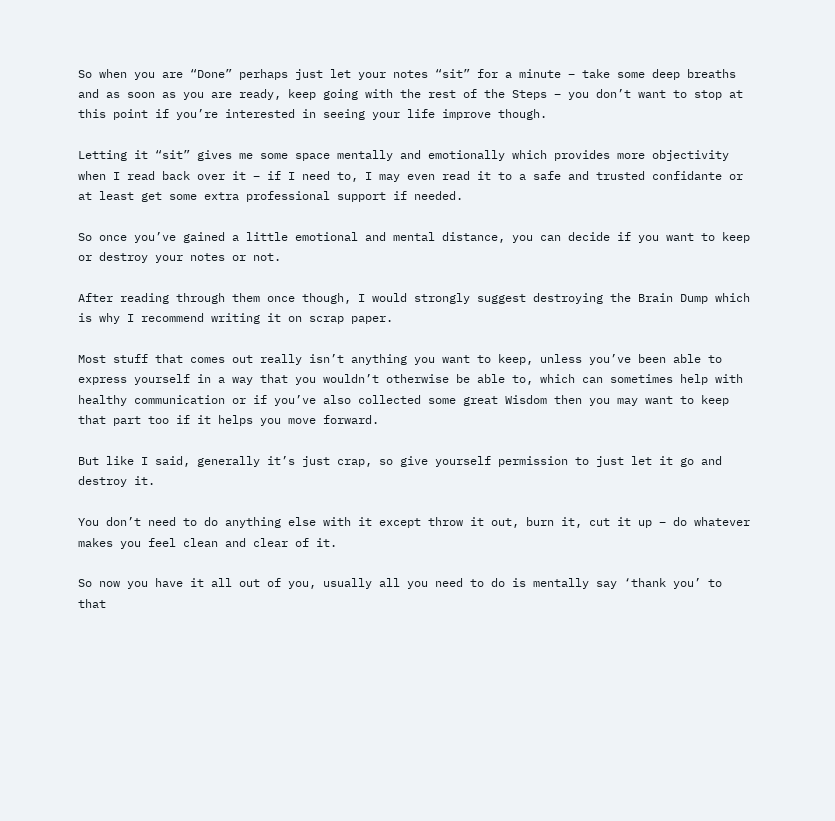So when you are “Done” perhaps just let your notes “sit” for a minute – take some deep breaths and as soon as you are ready, keep going with the rest of the Steps – you don’t want to stop at this point if you’re interested in seeing your life improve though.

Letting it “sit” gives me some space mentally and emotionally which provides more objectivity when I read back over it – if I need to, I may even read it to a safe and trusted confidante or at least get some extra professional support if needed.

So once you’ve gained a little emotional and mental distance, you can decide if you want to keep or destroy your notes or not.

After reading through them once though, I would strongly suggest destroying the Brain Dump which is why I recommend writing it on scrap paper.

Most stuff that comes out really isn’t anything you want to keep, unless you’ve been able to express yourself in a way that you wouldn’t otherwise be able to, which can sometimes help with healthy communication or if you’ve also collected some great Wisdom then you may want to keep that part too if it helps you move forward.

But like I said, generally it’s just crap, so give yourself permission to just let it go and destroy it.

You don’t need to do anything else with it except throw it out, burn it, cut it up – do whatever makes you feel clean and clear of it.

So now you have it all out of you, usually all you need to do is mentally say ‘thank you’ to that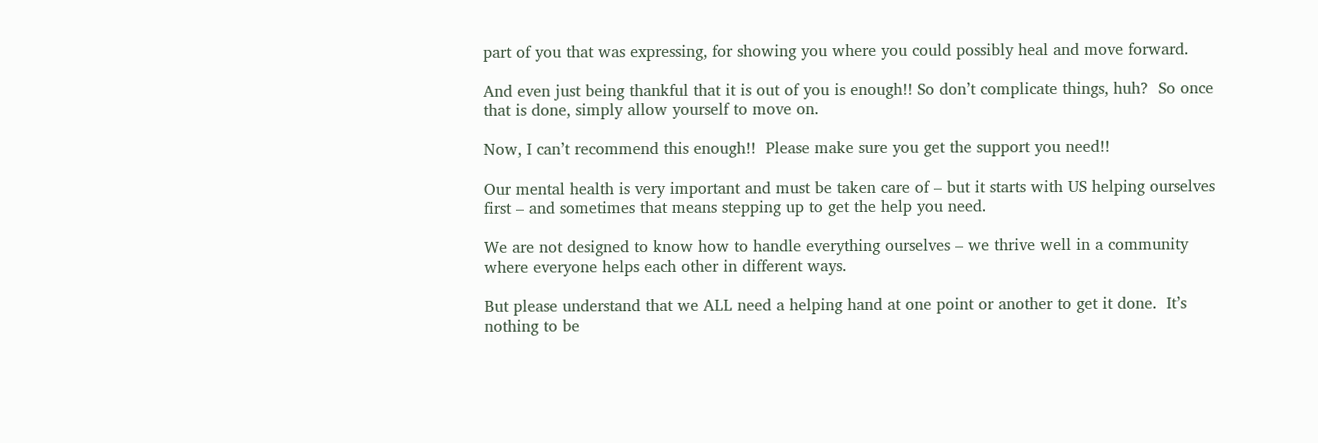part of you that was expressing, for showing you where you could possibly heal and move forward.

And even just being thankful that it is out of you is enough!! So don’t complicate things, huh?  So once that is done, simply allow yourself to move on.

Now, I can’t recommend this enough!!  Please make sure you get the support you need!!

Our mental health is very important and must be taken care of – but it starts with US helping ourselves first – and sometimes that means stepping up to get the help you need.

We are not designed to know how to handle everything ourselves – we thrive well in a community where everyone helps each other in different ways.

But please understand that we ALL need a helping hand at one point or another to get it done.  It’s nothing to be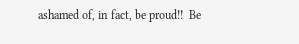ashamed of, in fact, be proud!!  Be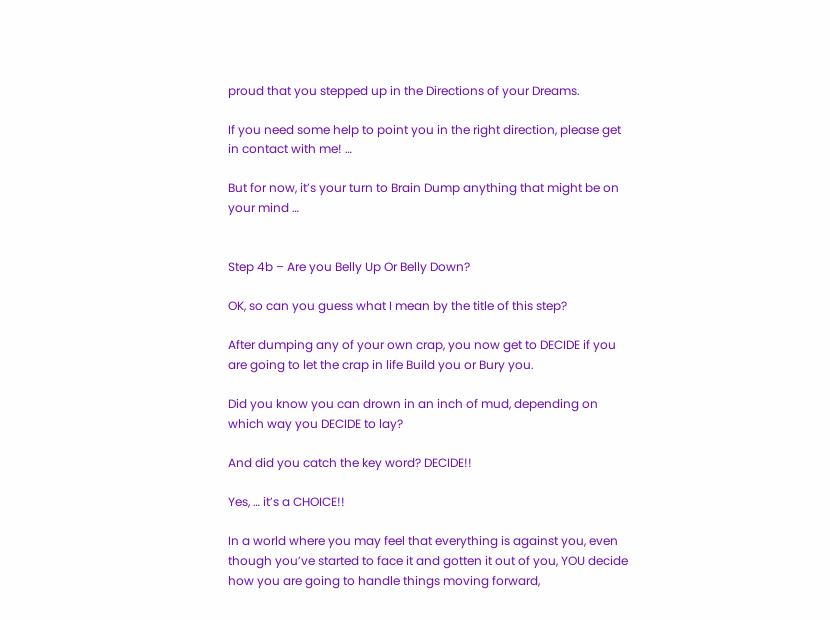proud that you stepped up in the Directions of your Dreams.

If you need some help to point you in the right direction, please get in contact with me! …

But for now, it’s your turn to Brain Dump anything that might be on your mind …


Step 4b – Are you Belly Up Or Belly Down?

OK, so can you guess what I mean by the title of this step?

After dumping any of your own crap, you now get to DECIDE if you are going to let the crap in life Build you or Bury you.

Did you know you can drown in an inch of mud, depending on which way you DECIDE to lay?

And did you catch the key word? DECIDE!!

Yes, … it’s a CHOICE!!

In a world where you may feel that everything is against you, even though you’ve started to face it and gotten it out of you, YOU decide how you are going to handle things moving forward,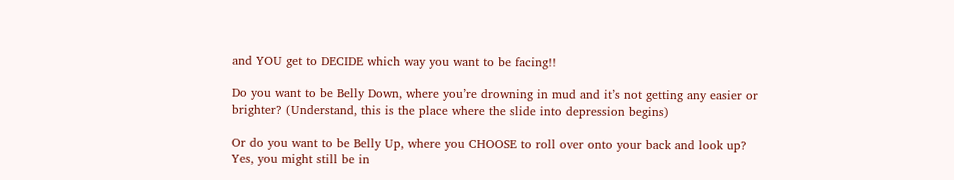and YOU get to DECIDE which way you want to be facing!!

Do you want to be Belly Down, where you’re drowning in mud and it’s not getting any easier or brighter? (Understand, this is the place where the slide into depression begins)

Or do you want to be Belly Up, where you CHOOSE to roll over onto your back and look up?  Yes, you might still be in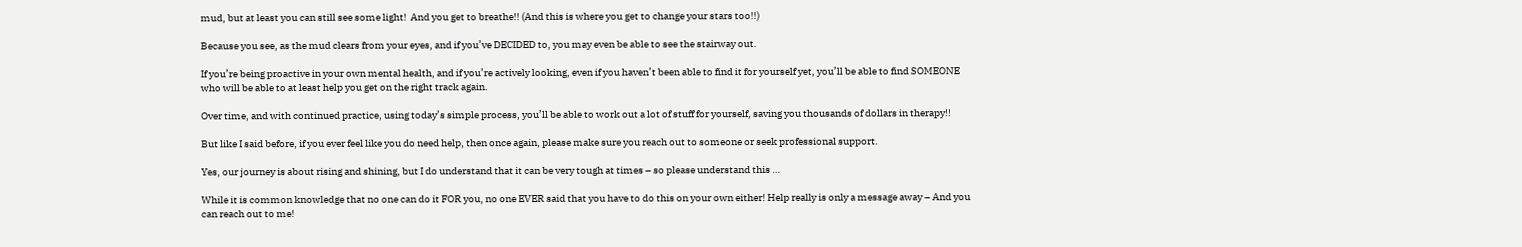mud, but at least you can still see some light!  And you get to breathe!! (And this is where you get to change your stars too!!)

Because you see, as the mud clears from your eyes, and if you’ve DECIDED to, you may even be able to see the stairway out.

If you’re being proactive in your own mental health, and if you’re actively looking, even if you haven’t been able to find it for yourself yet, you’ll be able to find SOMEONE who will be able to at least help you get on the right track again.

Over time, and with continued practice, using today’s simple process, you’ll be able to work out a lot of stuff for yourself, saving you thousands of dollars in therapy!!

But like I said before, if you ever feel like you do need help, then once again, please make sure you reach out to someone or seek professional support.

Yes, our journey is about rising and shining, but I do understand that it can be very tough at times – so please understand this …

While it is common knowledge that no one can do it FOR you, no one EVER said that you have to do this on your own either! Help really is only a message away – And you can reach out to me!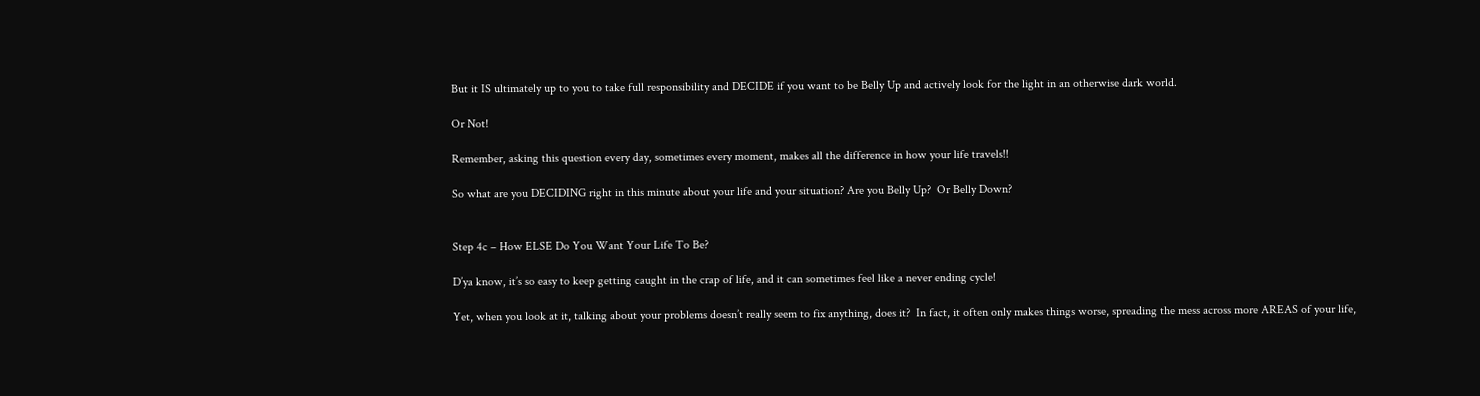But it IS ultimately up to you to take full responsibility and DECIDE if you want to be Belly Up and actively look for the light in an otherwise dark world.

Or Not!

Remember, asking this question every day, sometimes every moment, makes all the difference in how your life travels!!

So what are you DECIDING right in this minute about your life and your situation? Are you Belly Up?  Or Belly Down?


Step 4c – How ELSE Do You Want Your Life To Be?

D’ya know, it’s so easy to keep getting caught in the crap of life, and it can sometimes feel like a never ending cycle!

Yet, when you look at it, talking about your problems doesn’t really seem to fix anything, does it?  In fact, it often only makes things worse, spreading the mess across more AREAS of your life,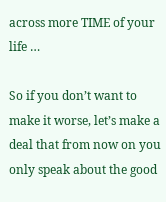across more TIME of your life …

So if you don’t want to make it worse, let’s make a deal that from now on you only speak about the good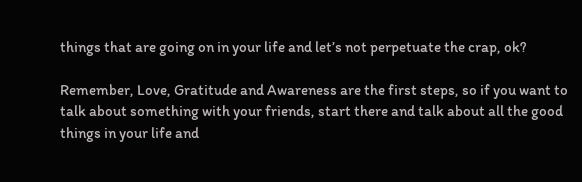things that are going on in your life and let’s not perpetuate the crap, ok?

Remember, Love, Gratitude and Awareness are the first steps, so if you want to talk about something with your friends, start there and talk about all the good things in your life and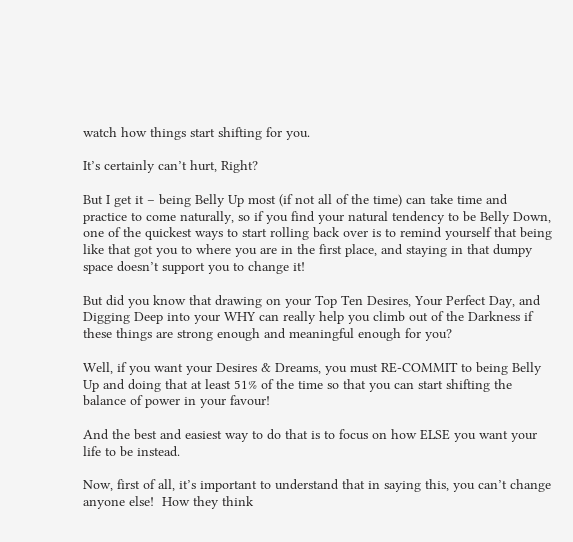watch how things start shifting for you.

It’s certainly can’t hurt, Right?

But I get it – being Belly Up most (if not all of the time) can take time and practice to come naturally, so if you find your natural tendency to be Belly Down, one of the quickest ways to start rolling back over is to remind yourself that being like that got you to where you are in the first place, and staying in that dumpy space doesn’t support you to change it!

But did you know that drawing on your Top Ten Desires, Your Perfect Day, and Digging Deep into your WHY can really help you climb out of the Darkness if these things are strong enough and meaningful enough for you?

Well, if you want your Desires & Dreams, you must RE-COMMIT to being Belly Up and doing that at least 51% of the time so that you can start shifting the balance of power in your favour!

And the best and easiest way to do that is to focus on how ELSE you want your life to be instead.

Now, first of all, it’s important to understand that in saying this, you can’t change anyone else!  How they think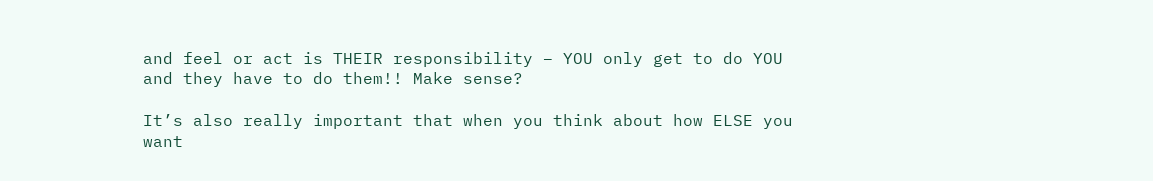and feel or act is THEIR responsibility – YOU only get to do YOU and they have to do them!! Make sense?

It’s also really important that when you think about how ELSE you want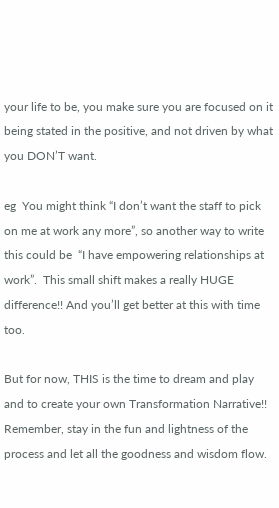your life to be, you make sure you are focused on it being stated in the positive, and not driven by what you DON’T want.

eg  You might think “I don’t want the staff to pick on me at work any more”, so another way to write this could be  “I have empowering relationships at work”.  This small shift makes a really HUGE difference!! And you’ll get better at this with time too.

But for now, THIS is the time to dream and play and to create your own Transformation Narrative!!  Remember, stay in the fun and lightness of the process and let all the goodness and wisdom flow.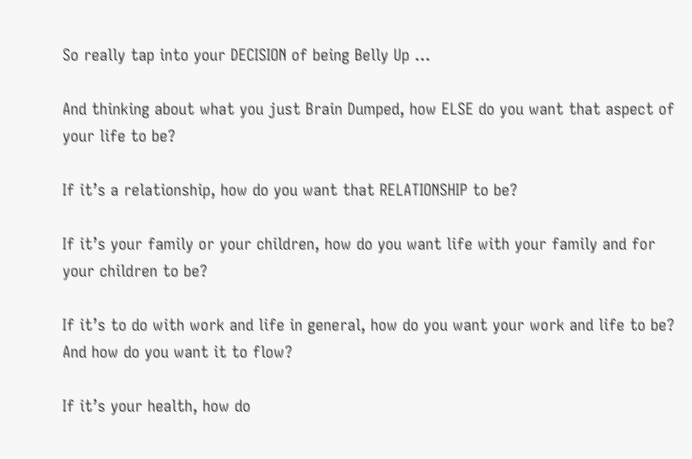So really tap into your DECISION of being Belly Up …

And thinking about what you just Brain Dumped, how ELSE do you want that aspect of your life to be?

If it’s a relationship, how do you want that RELATIONSHIP to be?

If it’s your family or your children, how do you want life with your family and for your children to be?

If it’s to do with work and life in general, how do you want your work and life to be? And how do you want it to flow?

If it’s your health, how do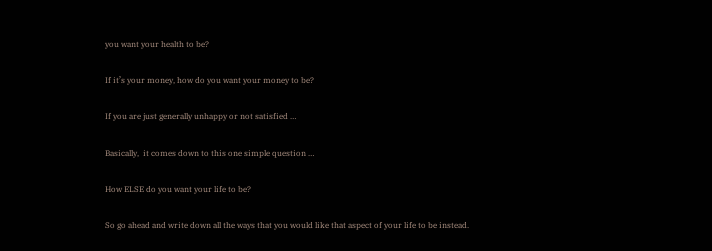you want your health to be?

If it’s your money, how do you want your money to be?

If you are just generally unhappy or not satisfied …

Basically,  it comes down to this one simple question …

How ELSE do you want your life to be?

So go ahead and write down all the ways that you would like that aspect of your life to be instead.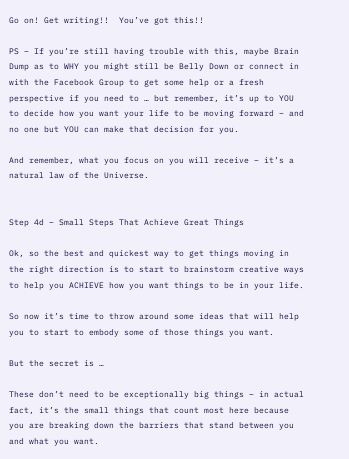Go on! Get writing!!  You’ve got this!!

PS – If you’re still having trouble with this, maybe Brain Dump as to WHY you might still be Belly Down or connect in with the Facebook Group to get some help or a fresh perspective if you need to … but remember, it’s up to YOU to decide how you want your life to be moving forward – and no one but YOU can make that decision for you.

And remember, what you focus on you will receive – it’s a natural law of the Universe.


Step 4d – Small Steps That Achieve Great Things

Ok, so the best and quickest way to get things moving in the right direction is to start to brainstorm creative ways to help you ACHIEVE how you want things to be in your life.

So now it’s time to throw around some ideas that will help you to start to embody some of those things you want.

But the secret is …

These don’t need to be exceptionally big things – in actual fact, it’s the small things that count most here because you are breaking down the barriers that stand between you and what you want.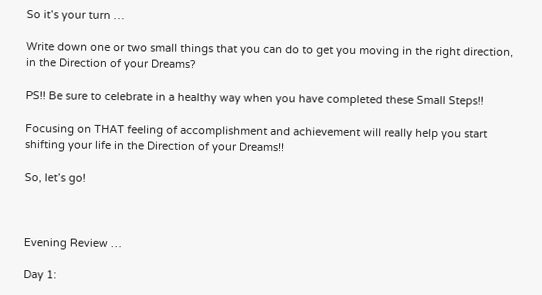So it’s your turn …

Write down one or two small things that you can do to get you moving in the right direction, in the Direction of your Dreams?

PS!! Be sure to celebrate in a healthy way when you have completed these Small Steps!!

Focusing on THAT feeling of accomplishment and achievement will really help you start shifting your life in the Direction of your Dreams!!

So, let’s go!



Evening Review …

Day 1: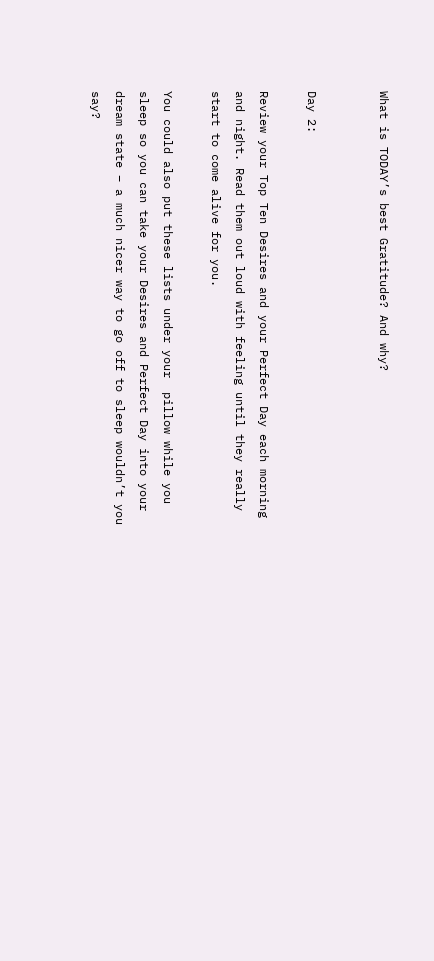What is TODAY’s best Gratitude? And why?


Day 2:

Review your Top Ten Desires and your Perfect Day each morning and night. Read them out loud with feeling until they really start to come alive for you.

You could also put these lists under your  pillow while you sleep so you can take your Desires and Perfect Day into your dream state – a much nicer way to go off to sleep wouldn’t you say?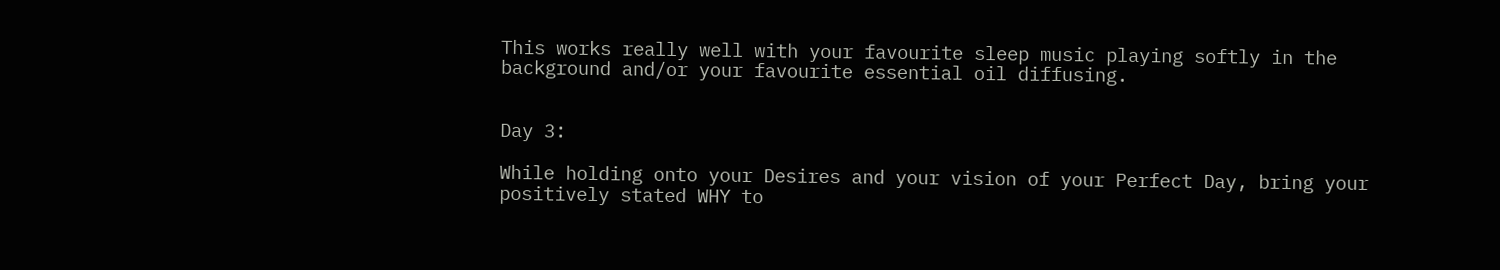This works really well with your favourite sleep music playing softly in the background and/or your favourite essential oil diffusing.


Day 3:

While holding onto your Desires and your vision of your Perfect Day, bring your positively stated WHY to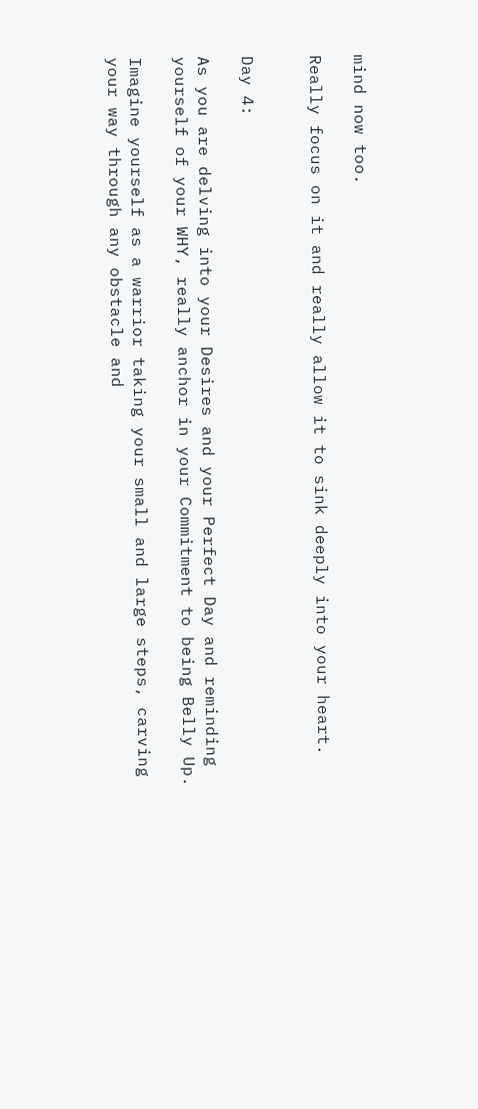mind now too.

Really focus on it and really allow it to sink deeply into your heart.


Day 4:

As you are delving into your Desires and your Perfect Day and reminding yourself of your WHY, really anchor in your Commitment to being Belly Up.

Imagine yourself as a warrior taking your small and large steps, carving your way through any obstacle and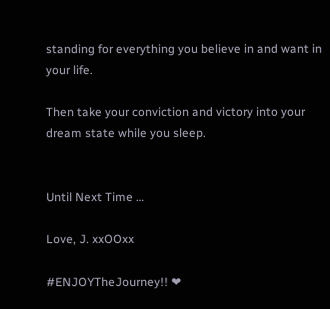standing for everything you believe in and want in your life.

Then take your conviction and victory into your dream state while you sleep.


Until Next Time …

Love, J. xxOOxx

#ENJOYTheJourney!! ❤